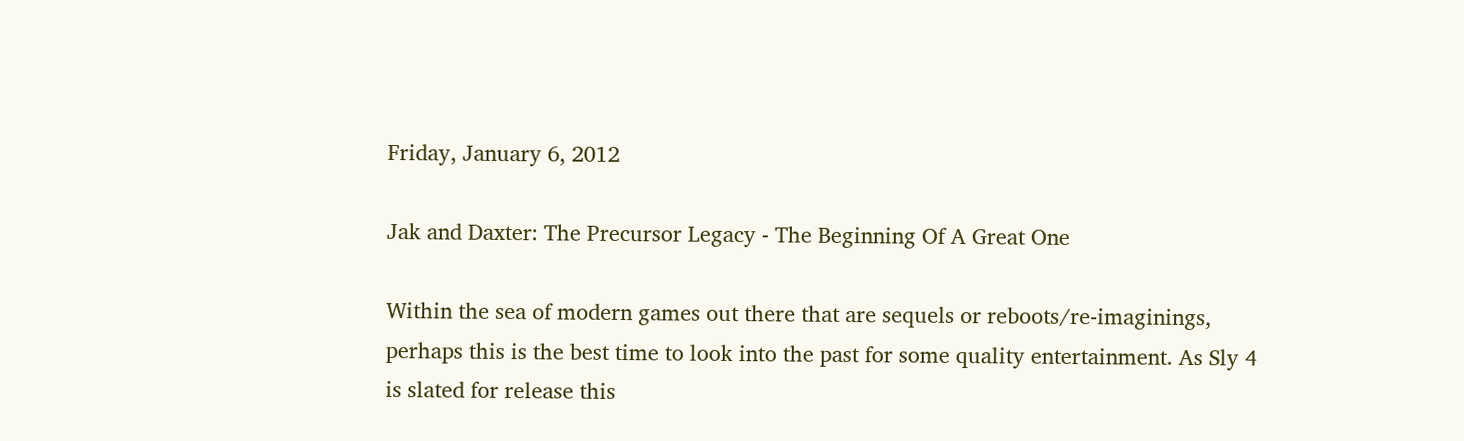Friday, January 6, 2012

Jak and Daxter: The Precursor Legacy - The Beginning Of A Great One

Within the sea of modern games out there that are sequels or reboots/re-imaginings, perhaps this is the best time to look into the past for some quality entertainment. As Sly 4 is slated for release this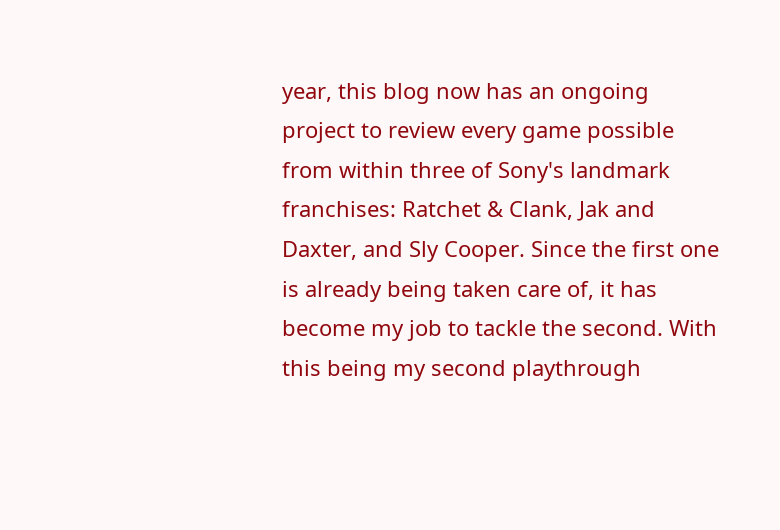year, this blog now has an ongoing project to review every game possible from within three of Sony's landmark franchises: Ratchet & Clank, Jak and Daxter, and Sly Cooper. Since the first one is already being taken care of, it has become my job to tackle the second. With this being my second playthrough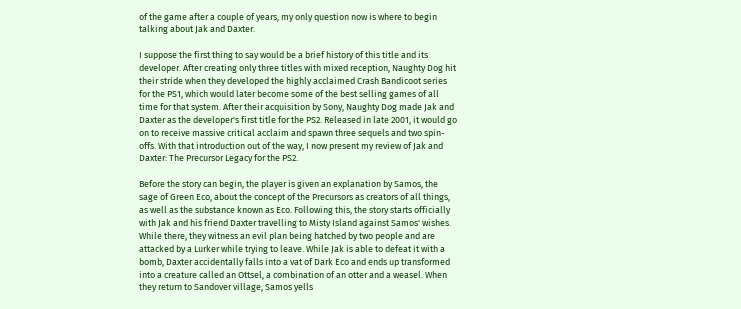of the game after a couple of years, my only question now is where to begin talking about Jak and Daxter.

I suppose the first thing to say would be a brief history of this title and its developer. After creating only three titles with mixed reception, Naughty Dog hit their stride when they developed the highly acclaimed Crash Bandicoot series for the PS1, which would later become some of the best selling games of all time for that system. After their acquisition by Sony, Naughty Dog made Jak and Daxter as the developer's first title for the PS2. Released in late 2001, it would go on to receive massive critical acclaim and spawn three sequels and two spin-offs. With that introduction out of the way, I now present my review of Jak and Daxter: The Precursor Legacy for the PS2.

Before the story can begin, the player is given an explanation by Samos, the sage of Green Eco, about the concept of the Precursors as creators of all things, as well as the substance known as Eco. Following this, the story starts officially with Jak and his friend Daxter travelling to Misty Island against Samos' wishes. While there, they witness an evil plan being hatched by two people and are attacked by a Lurker while trying to leave. While Jak is able to defeat it with a bomb, Daxter accidentally falls into a vat of Dark Eco and ends up transformed into a creature called an Ottsel, a combination of an otter and a weasel. When they return to Sandover village, Samos yells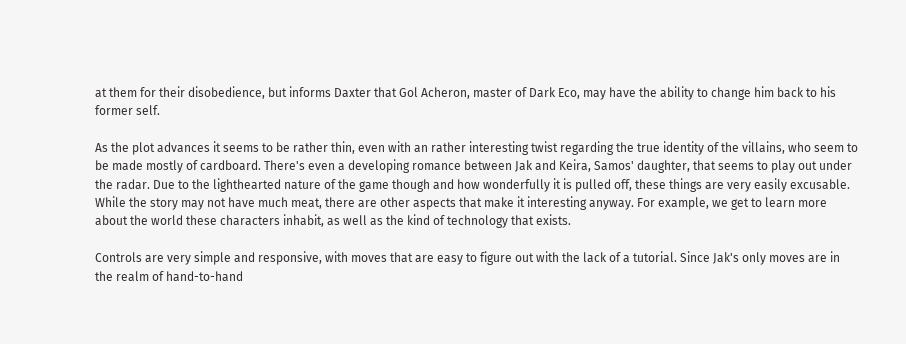at them for their disobedience, but informs Daxter that Gol Acheron, master of Dark Eco, may have the ability to change him back to his former self.

As the plot advances it seems to be rather thin, even with an rather interesting twist regarding the true identity of the villains, who seem to be made mostly of cardboard. There's even a developing romance between Jak and Keira, Samos' daughter, that seems to play out under the radar. Due to the lighthearted nature of the game though and how wonderfully it is pulled off, these things are very easily excusable. While the story may not have much meat, there are other aspects that make it interesting anyway. For example, we get to learn more about the world these characters inhabit, as well as the kind of technology that exists.

Controls are very simple and responsive, with moves that are easy to figure out with the lack of a tutorial. Since Jak's only moves are in the realm of hand-to-hand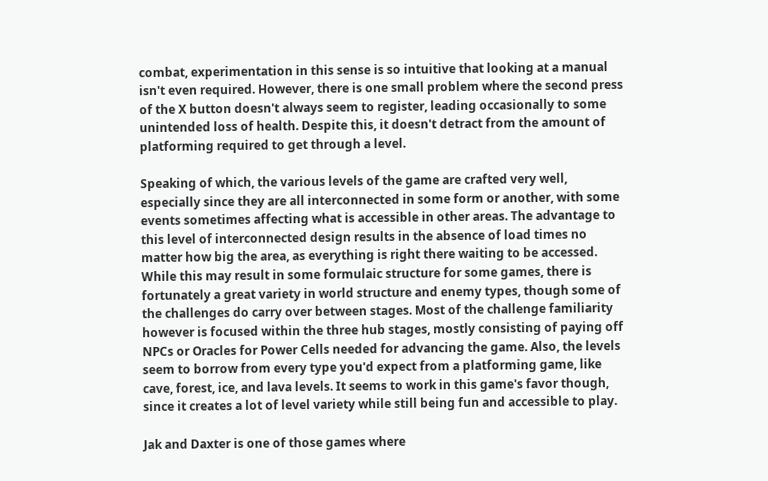combat, experimentation in this sense is so intuitive that looking at a manual isn't even required. However, there is one small problem where the second press of the X button doesn't always seem to register, leading occasionally to some unintended loss of health. Despite this, it doesn't detract from the amount of platforming required to get through a level.

Speaking of which, the various levels of the game are crafted very well, especially since they are all interconnected in some form or another, with some events sometimes affecting what is accessible in other areas. The advantage to this level of interconnected design results in the absence of load times no matter how big the area, as everything is right there waiting to be accessed. While this may result in some formulaic structure for some games, there is fortunately a great variety in world structure and enemy types, though some of the challenges do carry over between stages. Most of the challenge familiarity however is focused within the three hub stages, mostly consisting of paying off NPCs or Oracles for Power Cells needed for advancing the game. Also, the levels seem to borrow from every type you'd expect from a platforming game, like cave, forest, ice, and lava levels. It seems to work in this game's favor though, since it creates a lot of level variety while still being fun and accessible to play.

Jak and Daxter is one of those games where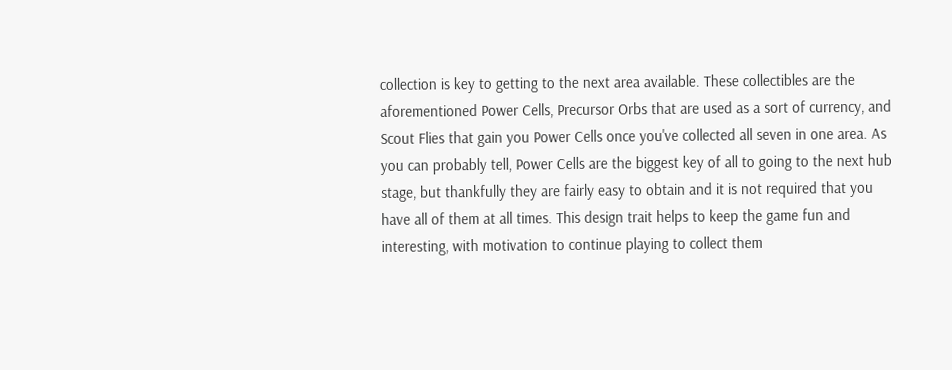collection is key to getting to the next area available. These collectibles are the aforementioned Power Cells, Precursor Orbs that are used as a sort of currency, and Scout Flies that gain you Power Cells once you've collected all seven in one area. As you can probably tell, Power Cells are the biggest key of all to going to the next hub stage, but thankfully they are fairly easy to obtain and it is not required that you have all of them at all times. This design trait helps to keep the game fun and interesting, with motivation to continue playing to collect them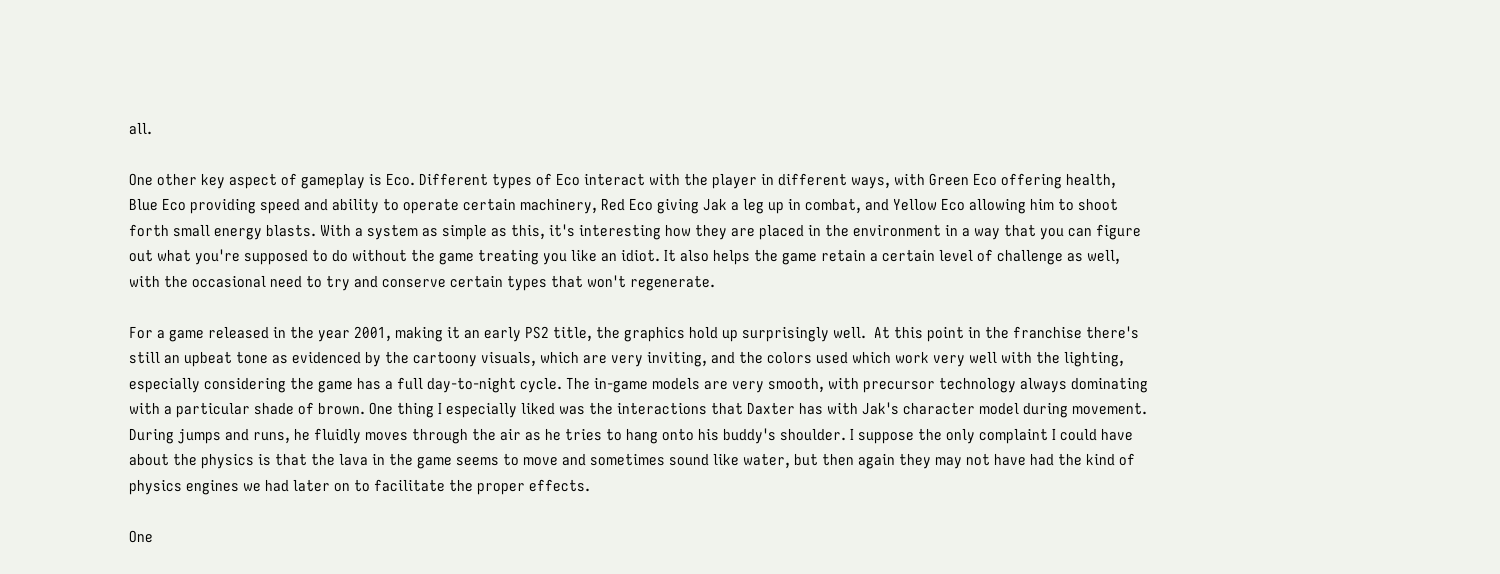all.

One other key aspect of gameplay is Eco. Different types of Eco interact with the player in different ways, with Green Eco offering health, Blue Eco providing speed and ability to operate certain machinery, Red Eco giving Jak a leg up in combat, and Yellow Eco allowing him to shoot forth small energy blasts. With a system as simple as this, it's interesting how they are placed in the environment in a way that you can figure out what you're supposed to do without the game treating you like an idiot. It also helps the game retain a certain level of challenge as well, with the occasional need to try and conserve certain types that won't regenerate.

For a game released in the year 2001, making it an early PS2 title, the graphics hold up surprisingly well.  At this point in the franchise there's still an upbeat tone as evidenced by the cartoony visuals, which are very inviting, and the colors used which work very well with the lighting, especially considering the game has a full day-to-night cycle. The in-game models are very smooth, with precursor technology always dominating with a particular shade of brown. One thing I especially liked was the interactions that Daxter has with Jak's character model during movement. During jumps and runs, he fluidly moves through the air as he tries to hang onto his buddy's shoulder. I suppose the only complaint I could have about the physics is that the lava in the game seems to move and sometimes sound like water, but then again they may not have had the kind of physics engines we had later on to facilitate the proper effects.

One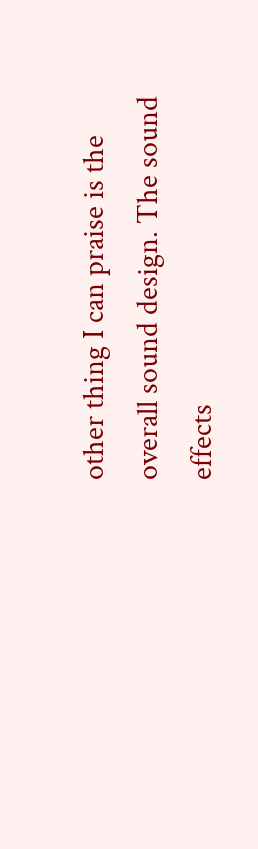other thing I can praise is the overall sound design. The sound effects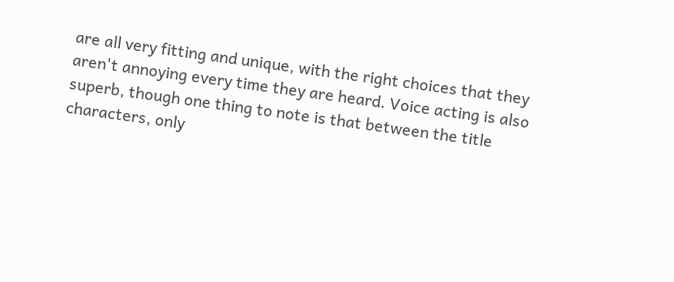are all very fitting and unique, with the right choices that they aren't annoying every time they are heard. Voice acting is also superb, though one thing to note is that between the title characters, only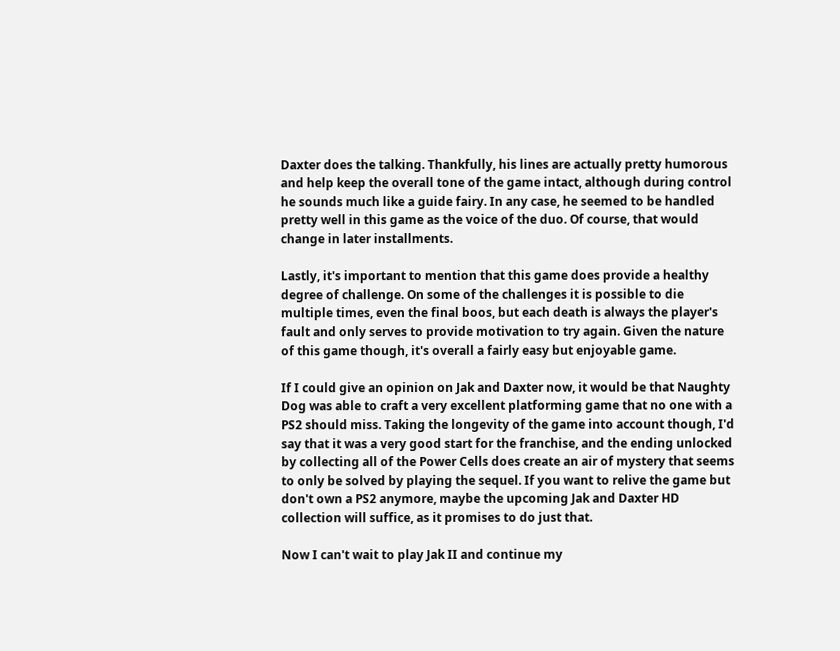Daxter does the talking. Thankfully, his lines are actually pretty humorous and help keep the overall tone of the game intact, although during control he sounds much like a guide fairy. In any case, he seemed to be handled pretty well in this game as the voice of the duo. Of course, that would change in later installments.

Lastly, it's important to mention that this game does provide a healthy degree of challenge. On some of the challenges it is possible to die multiple times, even the final boos, but each death is always the player's fault and only serves to provide motivation to try again. Given the nature of this game though, it's overall a fairly easy but enjoyable game.

If I could give an opinion on Jak and Daxter now, it would be that Naughty Dog was able to craft a very excellent platforming game that no one with a PS2 should miss. Taking the longevity of the game into account though, I'd say that it was a very good start for the franchise, and the ending unlocked by collecting all of the Power Cells does create an air of mystery that seems to only be solved by playing the sequel. If you want to relive the game but don't own a PS2 anymore, maybe the upcoming Jak and Daxter HD collection will suffice, as it promises to do just that.

Now I can't wait to play Jak II and continue my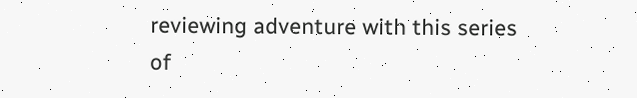reviewing adventure with this series of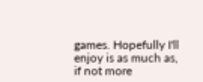games. Hopefully I'll enjoy is as much as, if not more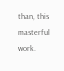than, this masterful work.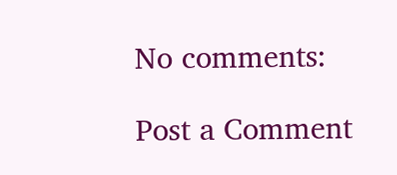No comments:

Post a Comment